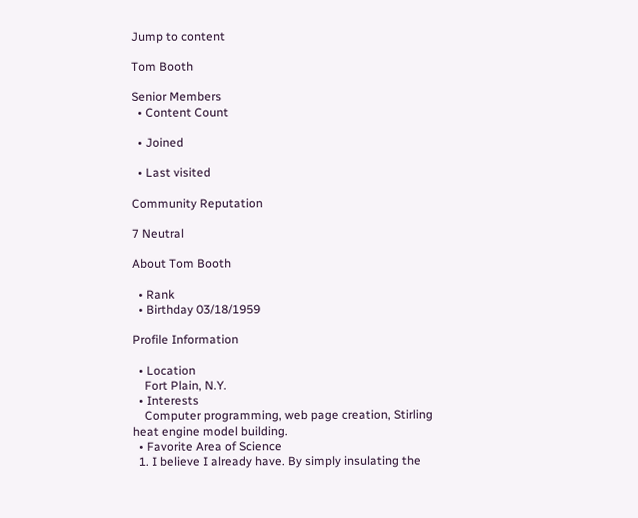Jump to content

Tom Booth

Senior Members
  • Content Count

  • Joined

  • Last visited

Community Reputation

7 Neutral

About Tom Booth

  • Rank
  • Birthday 03/18/1959

Profile Information

  • Location
    Fort Plain, N.Y.
  • Interests
    Computer programming, web page creation, Stirling heat engine model building.
  • Favorite Area of Science
  1. I believe I already have. By simply insulating the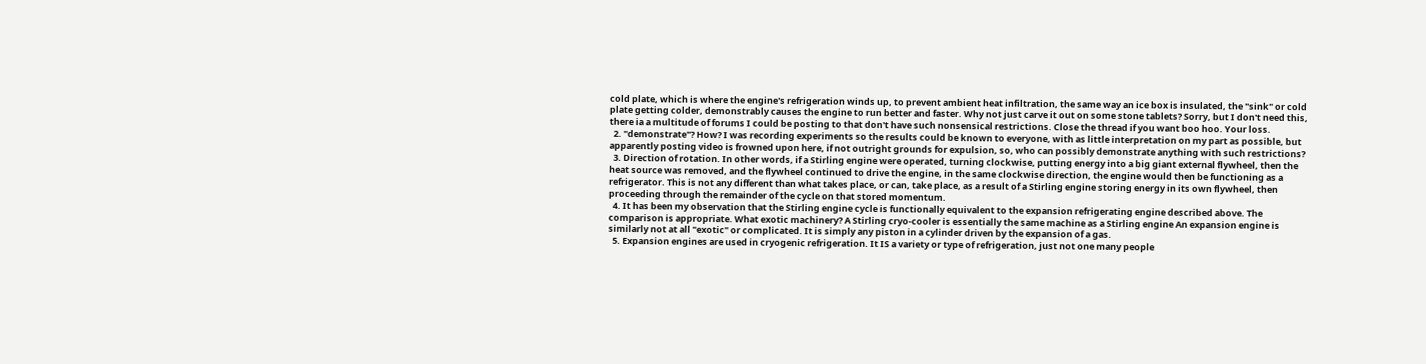cold plate, which is where the engine's refrigeration winds up, to prevent ambient heat infiltration, the same way an ice box is insulated, the "sink" or cold plate getting colder, demonstrably causes the engine to run better and faster. Why not just carve it out on some stone tablets? Sorry, but I don't need this, there ia a multitude of forums I could be posting to that don't have such nonsensical restrictions. Close the thread if you want boo hoo. Your loss.
  2. "demonstrate"? How? I was recording experiments so the results could be known to everyone, with as little interpretation on my part as possible, but apparently posting video is frowned upon here, if not outright grounds for expulsion, so, who can possibly demonstrate anything with such restrictions?
  3. Direction of rotation. In other words, if a Stirling engine were operated, turning clockwise, putting energy into a big giant external flywheel, then the heat source was removed, and the flywheel continued to drive the engine, in the same clockwise direction, the engine would then be functioning as a refrigerator. This is not any different than what takes place, or can, take place, as a result of a Stirling engine storing energy in its own flywheel, then proceeding through the remainder of the cycle on that stored momentum.
  4. It has been my observation that the Stirling engine cycle is functionally equivalent to the expansion refrigerating engine described above. The comparison is appropriate. What exotic machinery? A Stirling cryo-cooler is essentially the same machine as a Stirling engine An expansion engine is similarly not at all "exotic" or complicated. It is simply any piston in a cylinder driven by the expansion of a gas.
  5. Expansion engines are used in cryogenic refrigeration. It IS a variety or type of refrigeration, just not one many people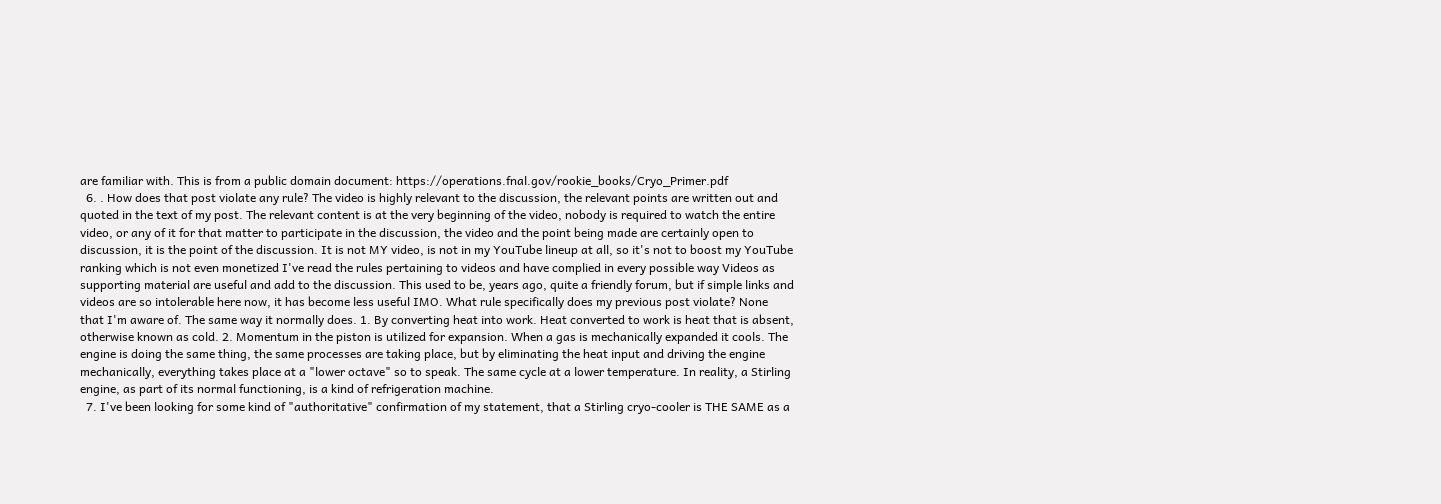are familiar with. This is from a public domain document: https://operations.fnal.gov/rookie_books/Cryo_Primer.pdf
  6. . How does that post violate any rule? The video is highly relevant to the discussion, the relevant points are written out and quoted in the text of my post. The relevant content is at the very beginning of the video, nobody is required to watch the entire video, or any of it for that matter to participate in the discussion, the video and the point being made are certainly open to discussion, it is the point of the discussion. It is not MY video, is not in my YouTube lineup at all, so it's not to boost my YouTube ranking which is not even monetized I've read the rules pertaining to videos and have complied in every possible way Videos as supporting material are useful and add to the discussion. This used to be, years ago, quite a friendly forum, but if simple links and videos are so intolerable here now, it has become less useful IMO. What rule specifically does my previous post violate? None that I'm aware of. The same way it normally does. 1. By converting heat into work. Heat converted to work is heat that is absent, otherwise known as cold. 2. Momentum in the piston is utilized for expansion. When a gas is mechanically expanded it cools. The engine is doing the same thing, the same processes are taking place, but by eliminating the heat input and driving the engine mechanically, everything takes place at a "lower octave" so to speak. The same cycle at a lower temperature. In reality, a Stirling engine, as part of its normal functioning, is a kind of refrigeration machine.
  7. I've been looking for some kind of "authoritative" confirmation of my statement, that a Stirling cryo-cooler is THE SAME as a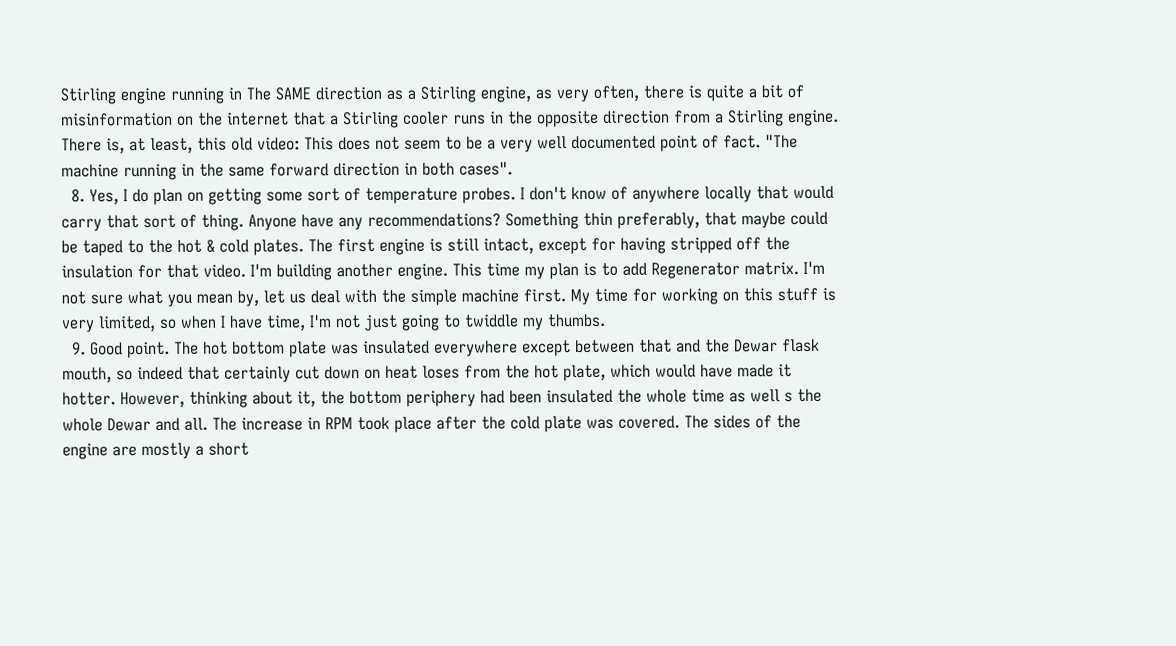Stirling engine running in The SAME direction as a Stirling engine, as very often, there is quite a bit of misinformation on the internet that a Stirling cooler runs in the opposite direction from a Stirling engine. There is, at least, this old video: This does not seem to be a very well documented point of fact. "The machine running in the same forward direction in both cases".
  8. Yes, I do plan on getting some sort of temperature probes. I don't know of anywhere locally that would carry that sort of thing. Anyone have any recommendations? Something thin preferably, that maybe could be taped to the hot & cold plates. The first engine is still intact, except for having stripped off the insulation for that video. I'm building another engine. This time my plan is to add Regenerator matrix. I'm not sure what you mean by, let us deal with the simple machine first. My time for working on this stuff is very limited, so when I have time, I'm not just going to twiddle my thumbs.
  9. Good point. The hot bottom plate was insulated everywhere except between that and the Dewar flask mouth, so indeed that certainly cut down on heat loses from the hot plate, which would have made it hotter. However, thinking about it, the bottom periphery had been insulated the whole time as well s the whole Dewar and all. The increase in RPM took place after the cold plate was covered. The sides of the engine are mostly a short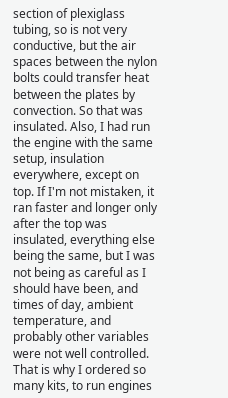section of plexiglass tubing, so is not very conductive, but the air spaces between the nylon bolts could transfer heat between the plates by convection. So that was insulated. Also, I had run the engine with the same setup, insulation everywhere, except on top. If I'm not mistaken, it ran faster and longer only after the top was insulated, everything else being the same, but I was not being as careful as I should have been, and times of day, ambient temperature, and probably other variables were not well controlled. That is why I ordered so many kits, to run engines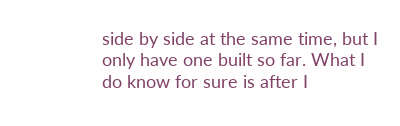side by side at the same time, but I only have one built so far. What I do know for sure is after I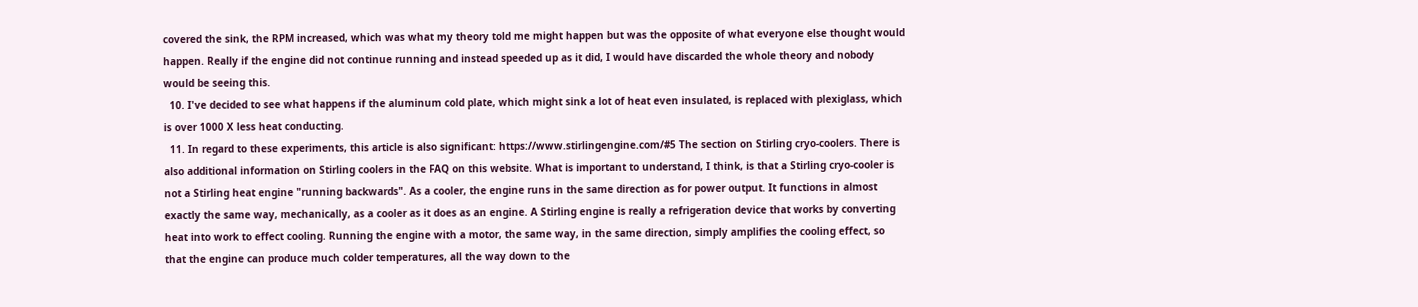covered the sink, the RPM increased, which was what my theory told me might happen but was the opposite of what everyone else thought would happen. Really if the engine did not continue running and instead speeded up as it did, I would have discarded the whole theory and nobody would be seeing this.
  10. I've decided to see what happens if the aluminum cold plate, which might sink a lot of heat even insulated, is replaced with plexiglass, which is over 1000 X less heat conducting.
  11. In regard to these experiments, this article is also significant: https://www.stirlingengine.com/#5 The section on Stirling cryo-coolers. There is also additional information on Stirling coolers in the FAQ on this website. What is important to understand, I think, is that a Stirling cryo-cooler is not a Stirling heat engine "running backwards". As a cooler, the engine runs in the same direction as for power output. It functions in almost exactly the same way, mechanically, as a cooler as it does as an engine. A Stirling engine is really a refrigeration device that works by converting heat into work to effect cooling. Running the engine with a motor, the same way, in the same direction, simply amplifies the cooling effect, so that the engine can produce much colder temperatures, all the way down to the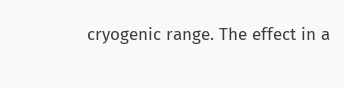cryogenic range. The effect in a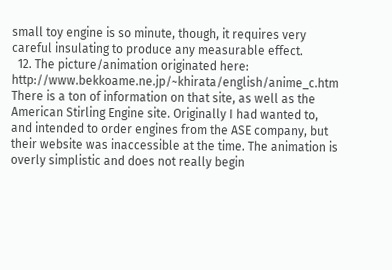small toy engine is so minute, though, it requires very careful insulating to produce any measurable effect.
  12. The picture/animation originated here: http://www.bekkoame.ne.jp/~khirata/english/anime_c.htm There is a ton of information on that site, as well as the American Stirling Engine site. Originally I had wanted to, and intended to order engines from the ASE company, but their website was inaccessible at the time. The animation is overly simplistic and does not really begin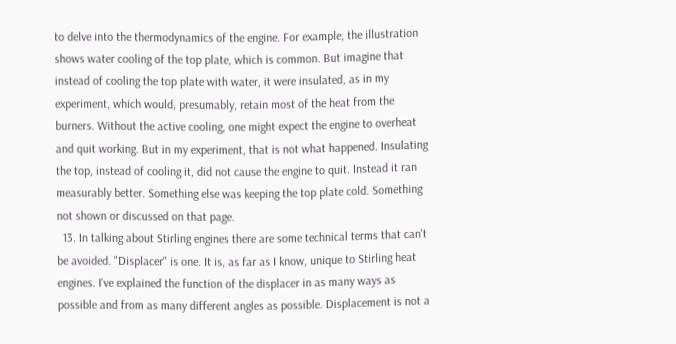to delve into the thermodynamics of the engine. For example, the illustration shows water cooling of the top plate, which is common. But imagine that instead of cooling the top plate with water, it were insulated, as in my experiment, which would, presumably, retain most of the heat from the burners. Without the active cooling, one might expect the engine to overheat and quit working. But in my experiment, that is not what happened. Insulating the top, instead of cooling it, did not cause the engine to quit. Instead it ran measurably better. Something else was keeping the top plate cold. Something not shown or discussed on that page.
  13. In talking about Stirling engines there are some technical terms that can't be avoided. "Displacer" is one. It is, as far as I know, unique to Stirling heat engines. I've explained the function of the displacer in as many ways as possible and from as many different angles as possible. Displacement is not a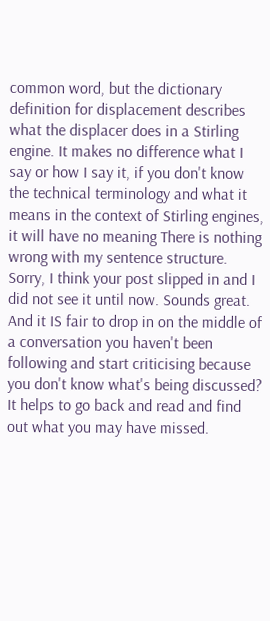common word, but the dictionary definition for displacement describes what the displacer does in a Stirling engine. It makes no difference what I say or how I say it, if you don't know the technical terminology and what it means in the context of Stirling engines, it will have no meaning There is nothing wrong with my sentence structure. Sorry, I think your post slipped in and I did not see it until now. Sounds great. And it IS fair to drop in on the middle of a conversation you haven't been following and start criticising because you don't know what's being discussed? It helps to go back and read and find out what you may have missed.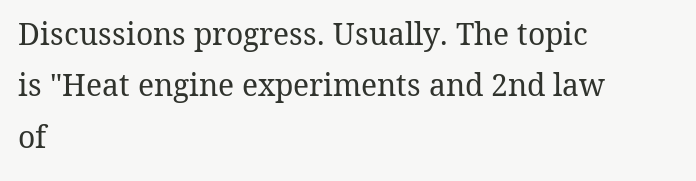Discussions progress. Usually. The topic is "Heat engine experiments and 2nd law of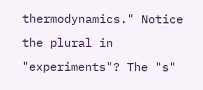thermodynamics." Notice the plural in "experiments"? The "s"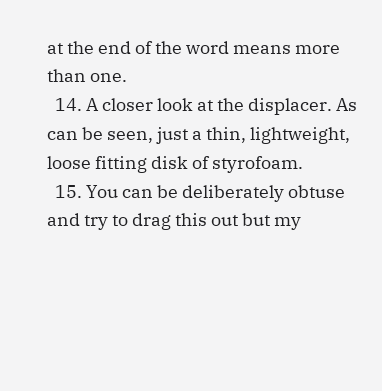at the end of the word means more than one.
  14. A closer look at the displacer. As can be seen, just a thin, lightweight, loose fitting disk of styrofoam.
  15. You can be deliberately obtuse and try to drag this out but my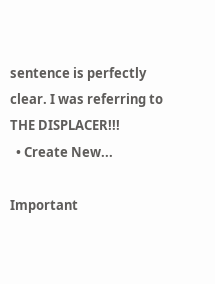sentence is perfectly clear. I was referring to THE DISPLACER!!!
  • Create New...

Important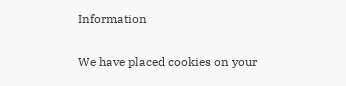Information

We have placed cookies on your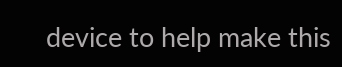device to help make this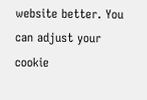website better. You can adjust your cookie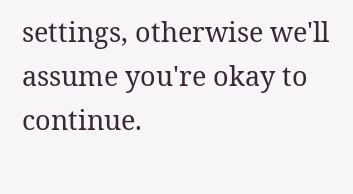settings, otherwise we'll assume you're okay to continue.